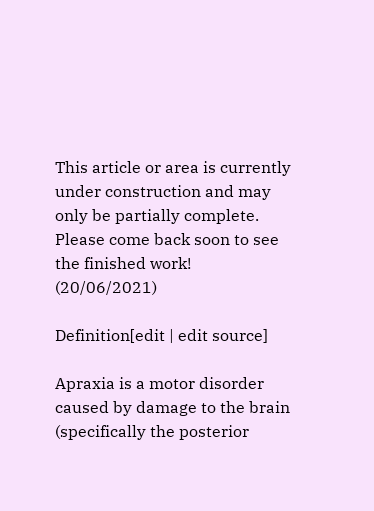This article or area is currently under construction and may only be partially complete. Please come back soon to see the finished work! (20/06/2021)

Definition[edit | edit source]

Apraxia is a motor disorder caused by damage to the brain (specifically the posterior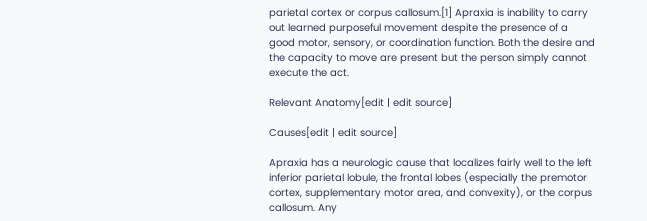parietal cortex or corpus callosum.[1] Apraxia is inability to carry out learned purposeful movement despite the presence of a good motor, sensory, or coordination function. Both the desire and the capacity to move are present but the person simply cannot execute the act.

Relevant Anatomy[edit | edit source]

Causes[edit | edit source]

Apraxia has a neurologic cause that localizes fairly well to the left inferior parietal lobule, the frontal lobes (especially the premotor cortex, supplementary motor area, and convexity), or the corpus callosum. Any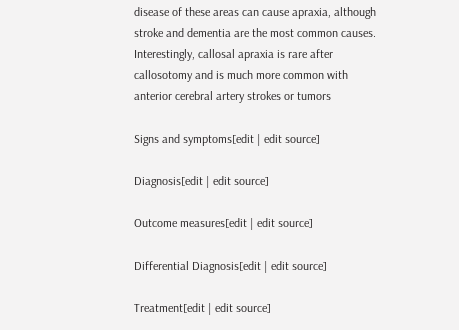disease of these areas can cause apraxia, although stroke and dementia are the most common causes. Interestingly, callosal apraxia is rare after callosotomy and is much more common with anterior cerebral artery strokes or tumors

Signs and symptoms[edit | edit source]

Diagnosis[edit | edit source]

Outcome measures[edit | edit source]

Differential Diagnosis[edit | edit source]

Treatment[edit | edit source]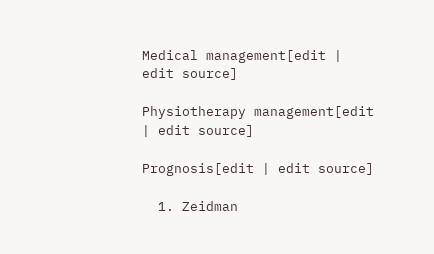Medical management[edit | edit source]

Physiotherapy management[edit | edit source]

Prognosis[edit | edit source]

  1. Zeidman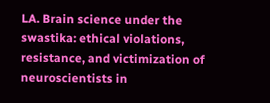LA. Brain science under the swastika: ethical violations, resistance, and victimization of neuroscientists in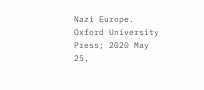Nazi Europe. Oxford University Press; 2020 May 25.